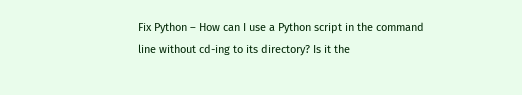Fix Python – How can I use a Python script in the command line without cd-ing to its directory? Is it the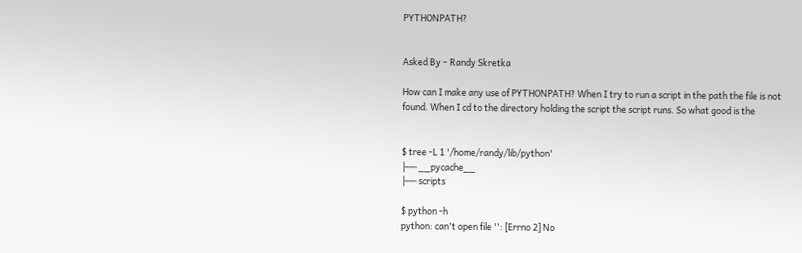PYTHONPATH?


Asked By – Randy Skretka

How can I make any use of PYTHONPATH? When I try to run a script in the path the file is not
found. When I cd to the directory holding the script the script runs. So what good is the


$ tree -L 1 '/home/randy/lib/python'
├── __pycache__
├── scripts

$ python -h
python: can't open file '': [Errno 2] No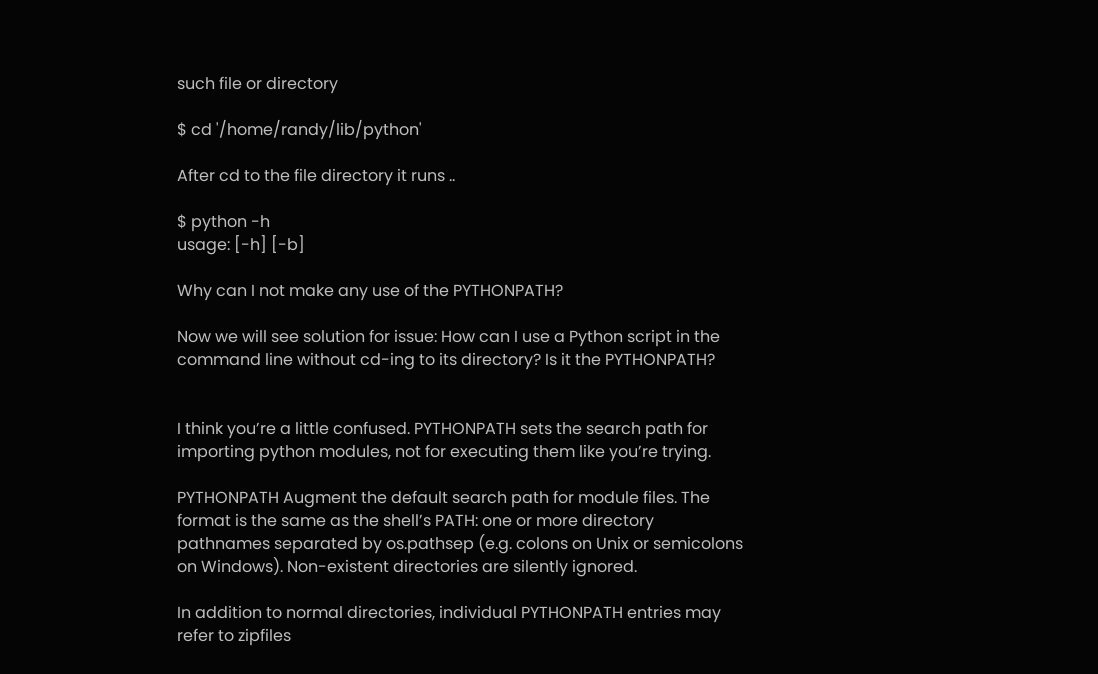such file or directory

$ cd '/home/randy/lib/python'

After cd to the file directory it runs ..

$ python -h
usage: [-h] [-b]

Why can I not make any use of the PYTHONPATH?

Now we will see solution for issue: How can I use a Python script in the command line without cd-ing to its directory? Is it the PYTHONPATH?


I think you’re a little confused. PYTHONPATH sets the search path for importing python modules, not for executing them like you’re trying.

PYTHONPATH Augment the default search path for module files. The
format is the same as the shell’s PATH: one or more directory
pathnames separated by os.pathsep (e.g. colons on Unix or semicolons
on Windows). Non-existent directories are silently ignored.

In addition to normal directories, individual PYTHONPATH entries may
refer to zipfiles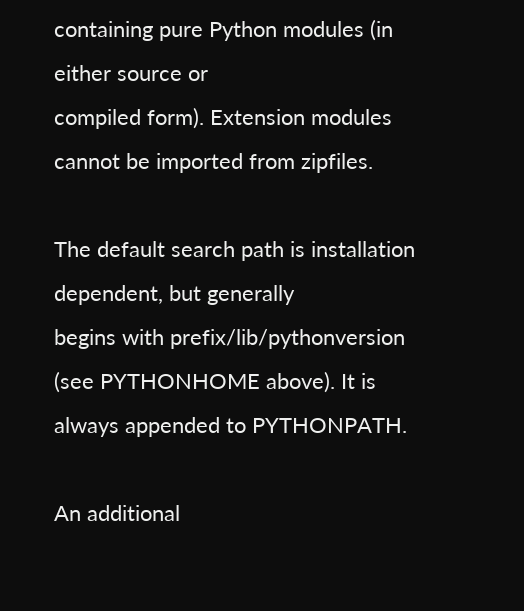containing pure Python modules (in either source or
compiled form). Extension modules cannot be imported from zipfiles.

The default search path is installation dependent, but generally
begins with prefix/lib/pythonversion (see PYTHONHOME above). It is
always appended to PYTHONPATH.

An additional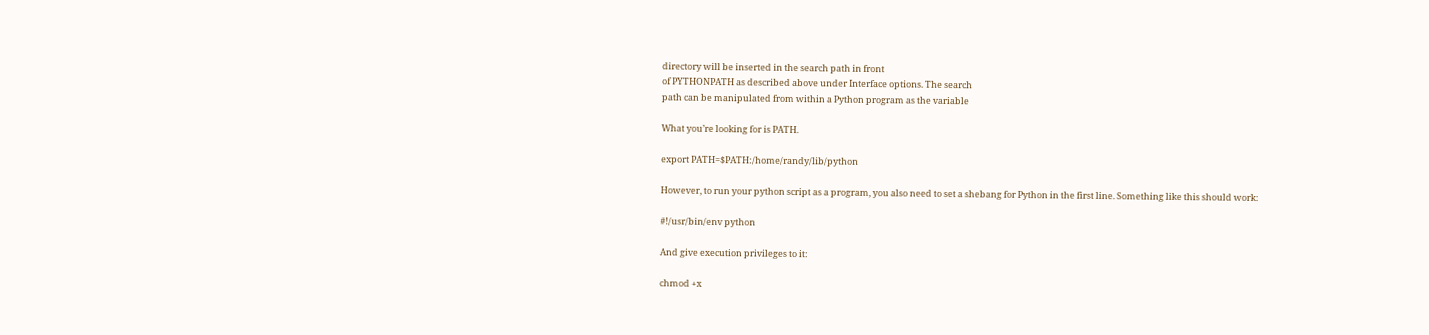directory will be inserted in the search path in front
of PYTHONPATH as described above under Interface options. The search
path can be manipulated from within a Python program as the variable

What you’re looking for is PATH.

export PATH=$PATH:/home/randy/lib/python

However, to run your python script as a program, you also need to set a shebang for Python in the first line. Something like this should work:

#!/usr/bin/env python

And give execution privileges to it:

chmod +x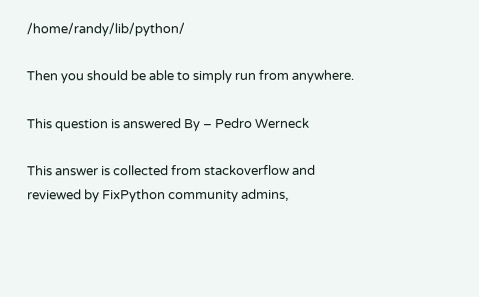/home/randy/lib/python/

Then you should be able to simply run from anywhere.

This question is answered By – Pedro Werneck

This answer is collected from stackoverflow and reviewed by FixPython community admins,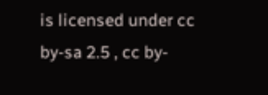is licensed under cc by-sa 2.5 , cc by-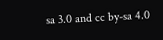sa 3.0 and cc by-sa 4.0